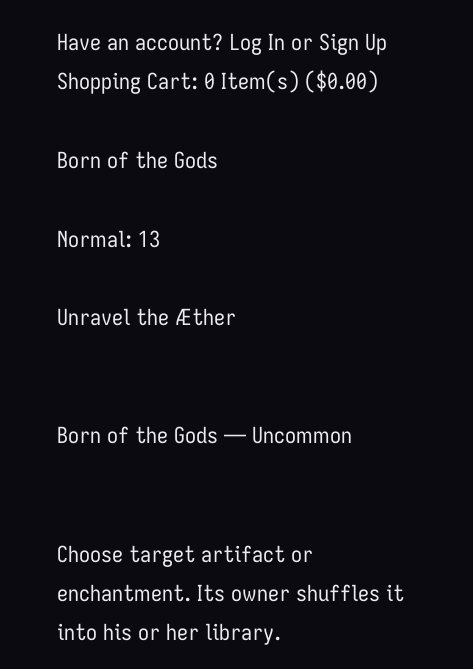Have an account? Log In or Sign Up
Shopping Cart: 0 Item(s) ($0.00)

Born of the Gods

Normal: 13

Unravel the Æther


Born of the Gods — Uncommon


Choose target artifact or enchantment. Its owner shuffles it into his or her library.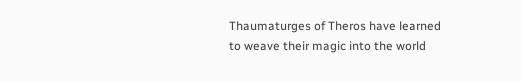Thaumaturges of Theros have learned to weave their magic into the world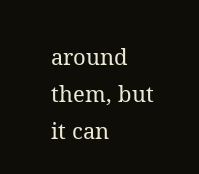around them, but it can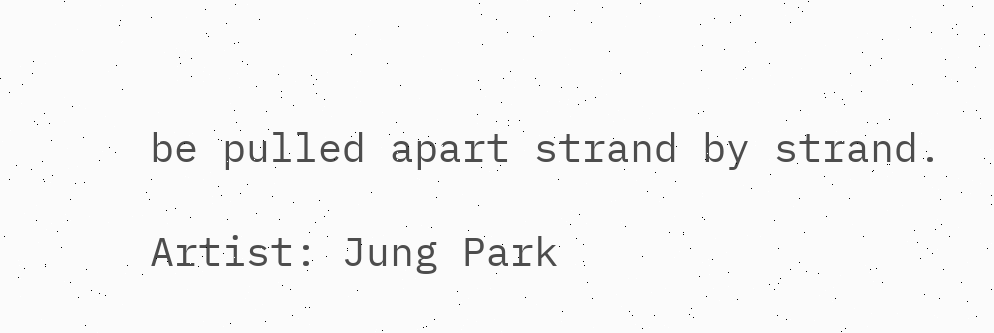be pulled apart strand by strand.

Artist: Jung Park